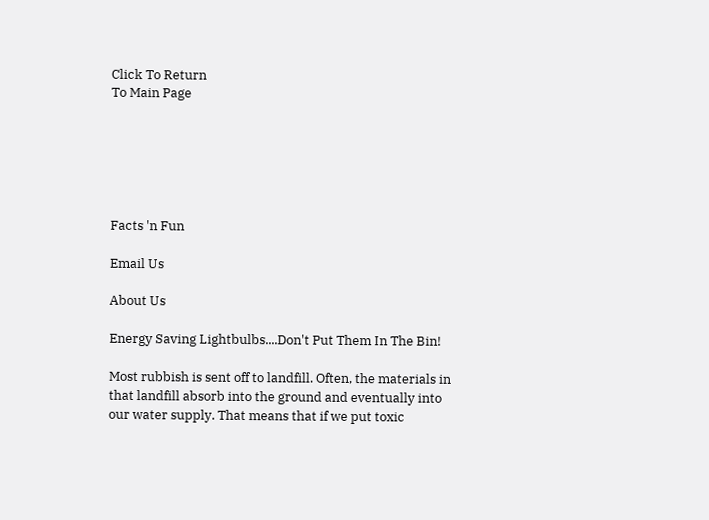Click To Return
To Main Page






Facts 'n Fun

Email Us

About Us

Energy Saving Lightbulbs....Don't Put Them In The Bin!

Most rubbish is sent off to landfill. Often, the materials in that landfill absorb into the ground and eventually into our water supply. That means that if we put toxic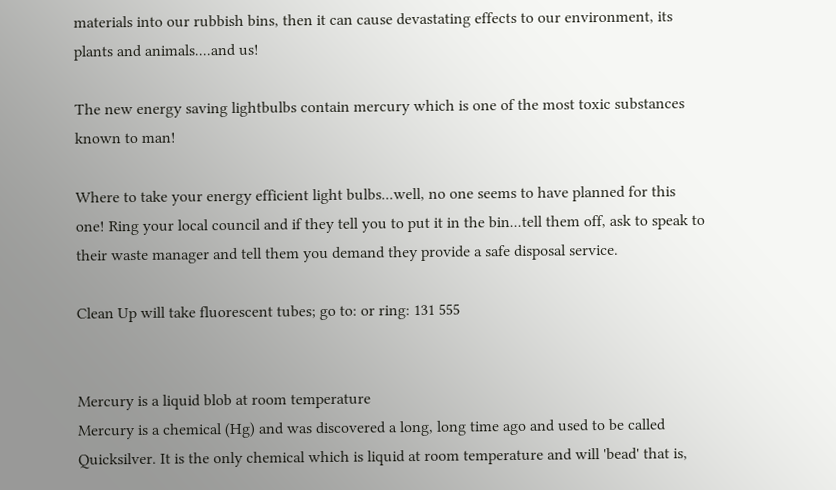materials into our rubbish bins, then it can cause devastating effects to our environment, its plants and animals....and us!

The new energy saving lightbulbs contain mercury which is one of the most toxic substances known to man!

Where to take your energy efficient light bulbs...well, no one seems to have planned for this one! Ring your local council and if they tell you to put it in the bin...tell them off, ask to speak to their waste manager and tell them you demand they provide a safe disposal service.

Clean Up will take fluorescent tubes; go to: or ring: 131 555


Mercury is a liquid blob at room temperature
Mercury is a chemical (Hg) and was discovered a long, long time ago and used to be called Quicksilver. It is the only chemical which is liquid at room temperature and will 'bead' that is,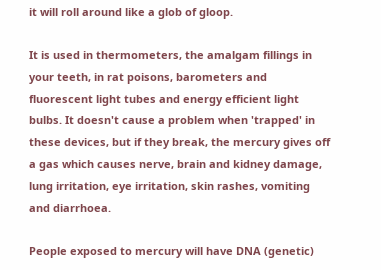it will roll around like a glob of gloop.

It is used in thermometers, the amalgam fillings in your teeth, in rat poisons, barometers and fluorescent light tubes and energy efficient light bulbs. It doesn't cause a problem when 'trapped' in these devices, but if they break, the mercury gives off a gas which causes nerve, brain and kidney damage, lung irritation, eye irritation, skin rashes, vomiting and diarrhoea.

People exposed to mercury will have DNA (genetic)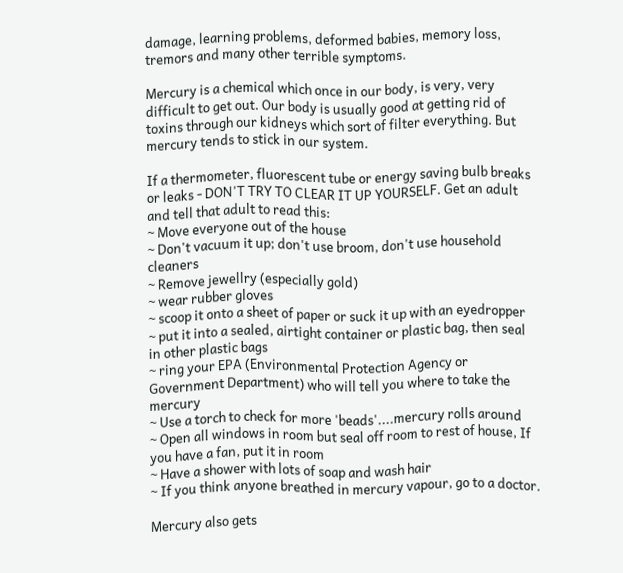damage, learning problems, deformed babies, memory loss, tremors and many other terrible symptoms.

Mercury is a chemical which once in our body, is very, very difficult to get out. Our body is usually good at getting rid of toxins through our kidneys which sort of filter everything. But mercury tends to stick in our system.

If a thermometer, fluorescent tube or energy saving bulb breaks or leaks - DON'T TRY TO CLEAR IT UP YOURSELF. Get an adult and tell that adult to read this:
~ Move everyone out of the house
~ Don't vacuum it up; don't use broom, don't use household cleaners
~ Remove jewellry (especially gold)
~ wear rubber gloves
~ scoop it onto a sheet of paper or suck it up with an eyedropper
~ put it into a sealed, airtight container or plastic bag, then seal in other plastic bags
~ ring your EPA (Environmental Protection Agency or Government Department) who will tell you where to take the mercury
~ Use a torch to check for more 'beads'....mercury rolls around
~ Open all windows in room but seal off room to rest of house, If you have a fan, put it in room
~ Have a shower with lots of soap and wash hair
~ If you think anyone breathed in mercury vapour, go to a doctor.

Mercury also gets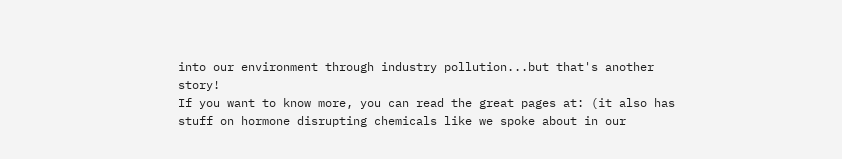into our environment through industry pollution...but that's another story!
If you want to know more, you can read the great pages at: (it also has stuff on hormone disrupting chemicals like we spoke about in our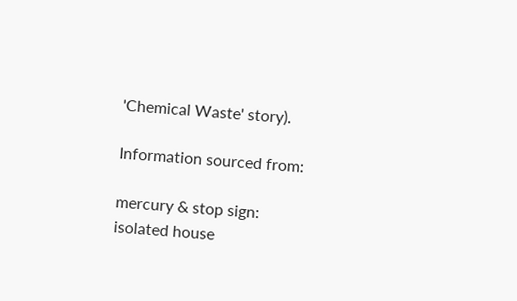'Chemical Waste' story).

Information sourced from:

mercury & stop sign:
isolated house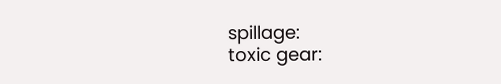spillage:
toxic gear: